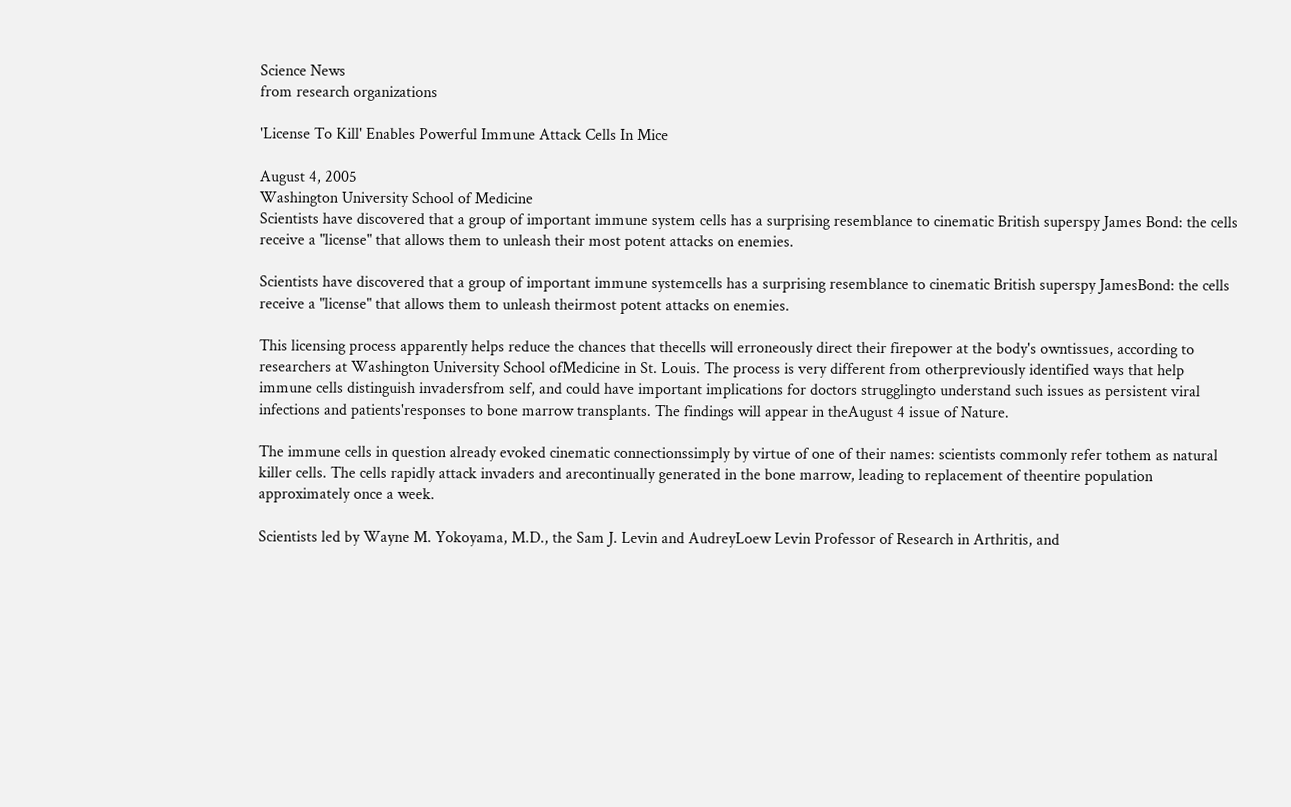Science News
from research organizations

'License To Kill' Enables Powerful Immune Attack Cells In Mice

August 4, 2005
Washington University School of Medicine
Scientists have discovered that a group of important immune system cells has a surprising resemblance to cinematic British superspy James Bond: the cells receive a "license" that allows them to unleash their most potent attacks on enemies.

Scientists have discovered that a group of important immune systemcells has a surprising resemblance to cinematic British superspy JamesBond: the cells receive a "license" that allows them to unleash theirmost potent attacks on enemies.

This licensing process apparently helps reduce the chances that thecells will erroneously direct their firepower at the body's owntissues, according to researchers at Washington University School ofMedicine in St. Louis. The process is very different from otherpreviously identified ways that help immune cells distinguish invadersfrom self, and could have important implications for doctors strugglingto understand such issues as persistent viral infections and patients'responses to bone marrow transplants. The findings will appear in theAugust 4 issue of Nature.

The immune cells in question already evoked cinematic connectionssimply by virtue of one of their names: scientists commonly refer tothem as natural killer cells. The cells rapidly attack invaders and arecontinually generated in the bone marrow, leading to replacement of theentire population approximately once a week.

Scientists led by Wayne M. Yokoyama, M.D., the Sam J. Levin and AudreyLoew Levin Professor of Research in Arthritis, and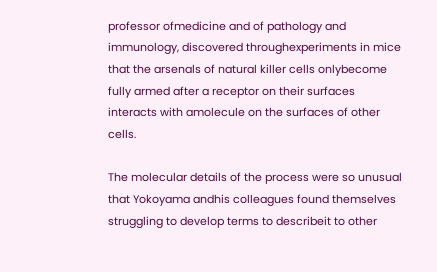professor ofmedicine and of pathology and immunology, discovered throughexperiments in mice that the arsenals of natural killer cells onlybecome fully armed after a receptor on their surfaces interacts with amolecule on the surfaces of other cells.

The molecular details of the process were so unusual that Yokoyama andhis colleagues found themselves struggling to develop terms to describeit to other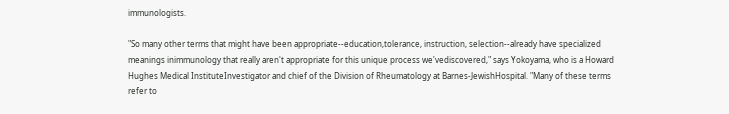immunologists.

"So many other terms that might have been appropriate--education,tolerance, instruction, selection--already have specialized meanings inimmunology that really aren't appropriate for this unique process we'vediscovered," says Yokoyama, who is a Howard Hughes Medical InstituteInvestigator and chief of the Division of Rheumatology at Barnes-JewishHospital. "Many of these terms refer to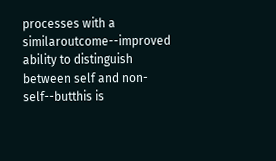processes with a similaroutcome--improved ability to distinguish between self and non-self--butthis is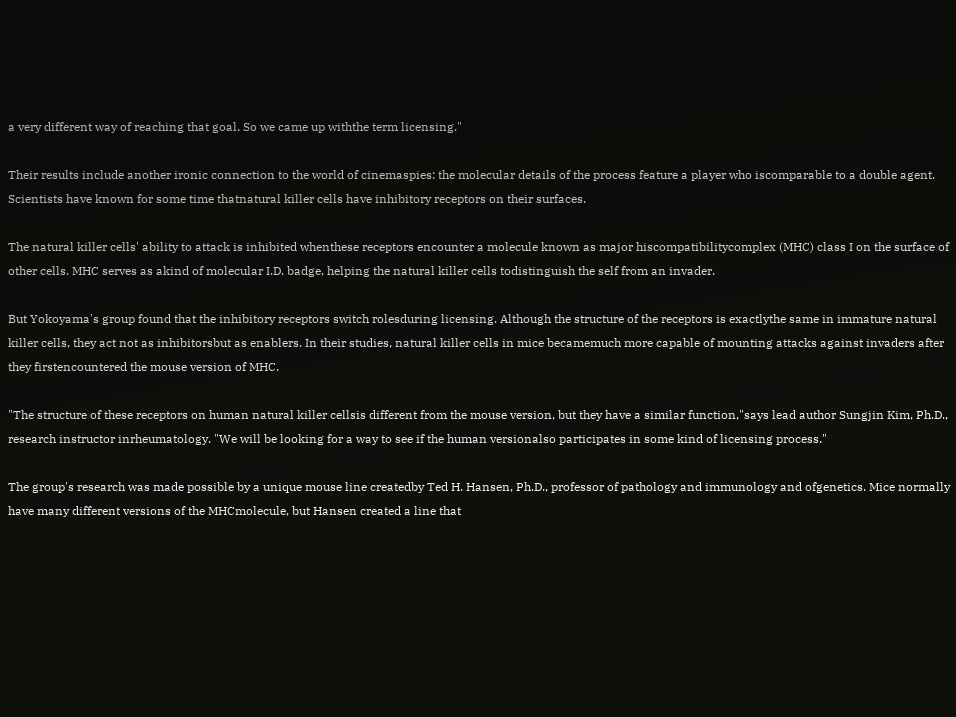a very different way of reaching that goal. So we came up withthe term licensing."

Their results include another ironic connection to the world of cinemaspies: the molecular details of the process feature a player who iscomparable to a double agent. Scientists have known for some time thatnatural killer cells have inhibitory receptors on their surfaces.

The natural killer cells' ability to attack is inhibited whenthese receptors encounter a molecule known as major hiscompatibilitycomplex (MHC) class I on the surface of other cells. MHC serves as akind of molecular I.D. badge, helping the natural killer cells todistinguish the self from an invader.

But Yokoyama's group found that the inhibitory receptors switch rolesduring licensing. Although the structure of the receptors is exactlythe same in immature natural killer cells, they act not as inhibitorsbut as enablers. In their studies, natural killer cells in mice becamemuch more capable of mounting attacks against invaders after they firstencountered the mouse version of MHC.

"The structure of these receptors on human natural killer cellsis different from the mouse version, but they have a similar function,"says lead author Sungjin Kim, Ph.D., research instructor inrheumatology. "We will be looking for a way to see if the human versionalso participates in some kind of licensing process."

The group's research was made possible by a unique mouse line createdby Ted H. Hansen, Ph.D., professor of pathology and immunology and ofgenetics. Mice normally have many different versions of the MHCmolecule, but Hansen created a line that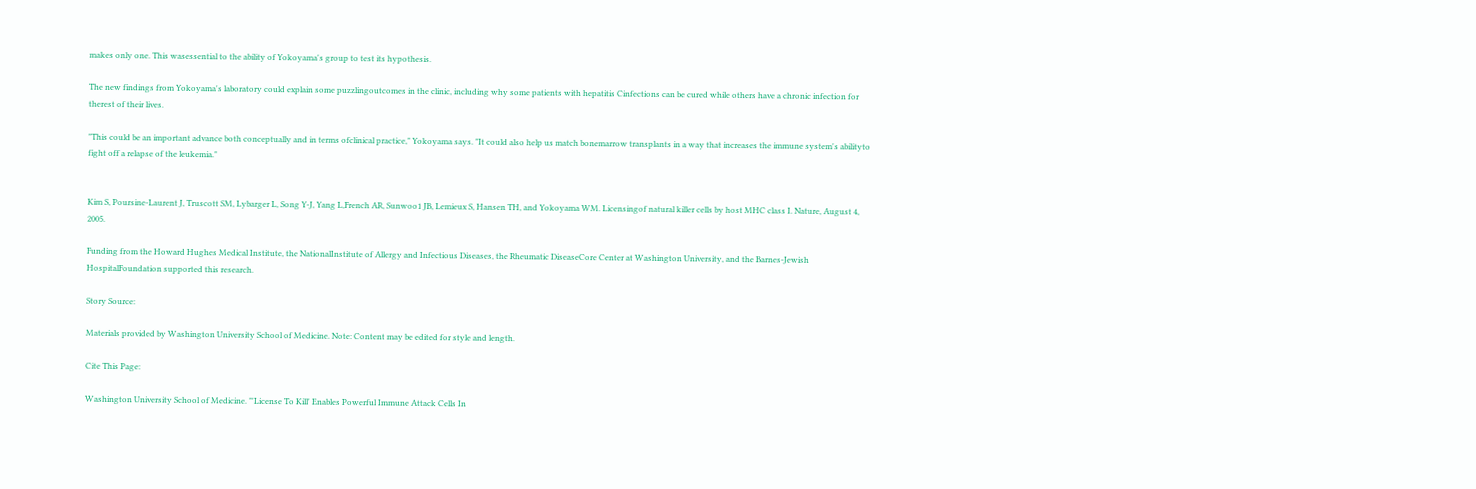makes only one. This wasessential to the ability of Yokoyama's group to test its hypothesis.

The new findings from Yokoyama's laboratory could explain some puzzlingoutcomes in the clinic, including why some patients with hepatitis Cinfections can be cured while others have a chronic infection for therest of their lives.

"This could be an important advance both conceptually and in terms ofclinical practice," Yokoyama says. "It could also help us match bonemarrow transplants in a way that increases the immune system's abilityto fight off a relapse of the leukemia."


Kim S, Poursine-Laurent J, Truscott SM, Lybarger L, Song Y-J, Yang L,French AR, Sunwoo1 JB, Lemieux S, Hansen TH, and Yokoyama WM. Licensingof natural killer cells by host MHC class I. Nature, August 4, 2005.

Funding from the Howard Hughes Medical Institute, the NationalInstitute of Allergy and Infectious Diseases, the Rheumatic DiseaseCore Center at Washington University, and the Barnes-Jewish HospitalFoundation supported this research.

Story Source:

Materials provided by Washington University School of Medicine. Note: Content may be edited for style and length.

Cite This Page:

Washington University School of Medicine. "'License To Kill' Enables Powerful Immune Attack Cells In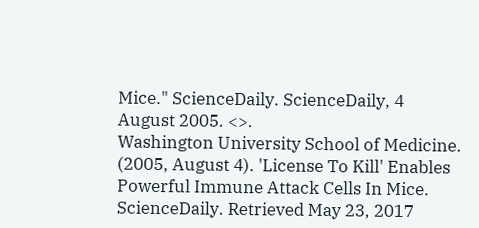Mice." ScienceDaily. ScienceDaily, 4 August 2005. <>.
Washington University School of Medicine. (2005, August 4). 'License To Kill' Enables Powerful Immune Attack Cells In Mice. ScienceDaily. Retrieved May 23, 2017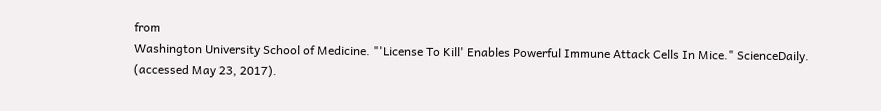from
Washington University School of Medicine. "'License To Kill' Enables Powerful Immune Attack Cells In Mice." ScienceDaily. (accessed May 23, 2017).